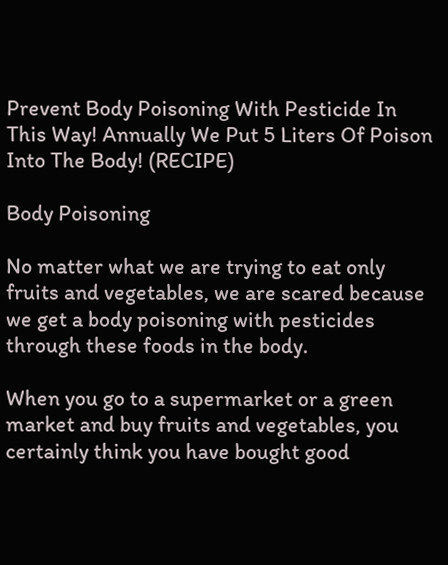Prevent Body Poisoning With Pesticide In This Way! Annually We Put 5 Liters Of Poison Into The Body! (RECIPE)

Body Poisoning

No matter what we are trying to eat only fruits and vegetables, we are scared because we get a body poisoning with pesticides through these foods in the body.

When you go to a supermarket or a green market and buy fruits and vegetables, you certainly think you have bought good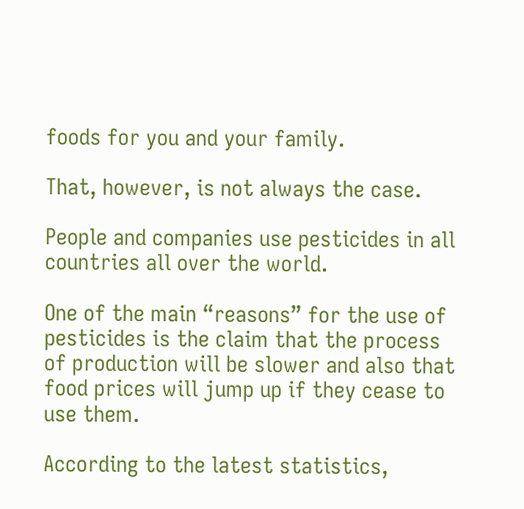foods for you and your family.

That, however, is not always the case.

People and companies use pesticides in all countries all over the world.

One of the main “reasons” for the use of pesticides is the claim that the process of production will be slower and also that food prices will jump up if they cease to use them.

According to the latest statistics,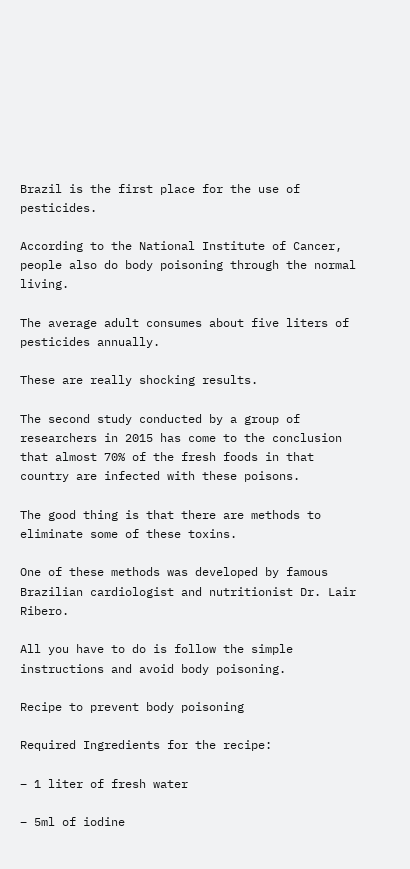Brazil is the first place for the use of pesticides.

According to the National Institute of Cancer, people also do body poisoning through the normal living.

The average adult consumes about five liters of pesticides annually.

These are really shocking results.

The second study conducted by a group of researchers in 2015 has come to the conclusion that almost 70% of the fresh foods in that country are infected with these poisons.

The good thing is that there are methods to eliminate some of these toxins.

One of these methods was developed by famous Brazilian cardiologist and nutritionist Dr. Lair Ribero.

All you have to do is follow the simple instructions and avoid body poisoning.

Recipe to prevent body poisoning

Required Ingredients for the recipe:

– 1 liter of fresh water

– 5ml of iodine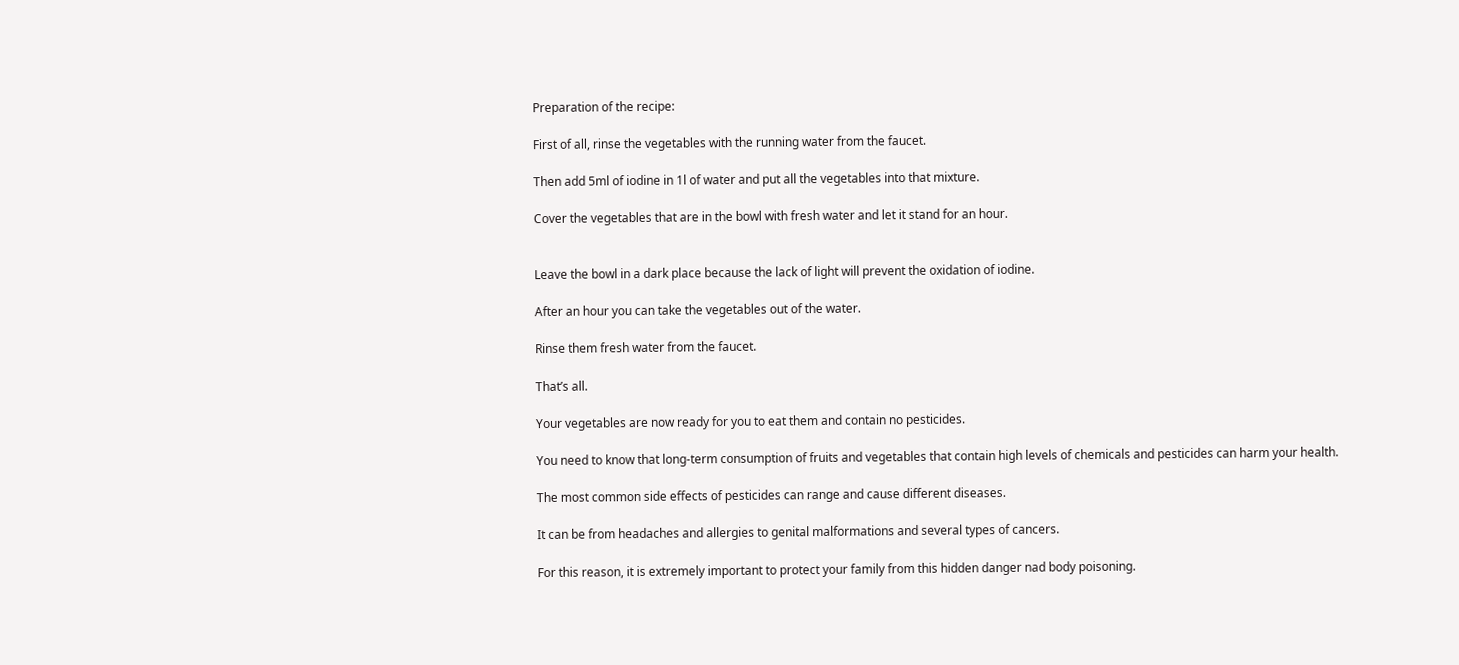Preparation of the recipe:

First of all, rinse the vegetables with the running water from the faucet.

Then add 5ml of iodine in 1l of water and put all the vegetables into that mixture.

Cover the vegetables that are in the bowl with fresh water and let it stand for an hour.


Leave the bowl in a dark place because the lack of light will prevent the oxidation of iodine.

After an hour you can take the vegetables out of the water.

Rinse them fresh water from the faucet.

That’s all.

Your vegetables are now ready for you to eat them and contain no pesticides.

You need to know that long-term consumption of fruits and vegetables that contain high levels of chemicals and pesticides can harm your health.

The most common side effects of pesticides can range and cause different diseases.

It can be from headaches and allergies to genital malformations and several types of cancers.

For this reason, it is extremely important to protect your family from this hidden danger nad body poisoning.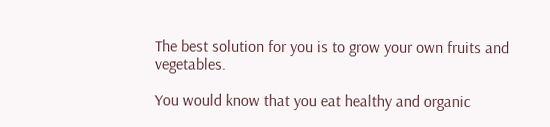The best solution for you is to grow your own fruits and vegetables.

You would know that you eat healthy and organic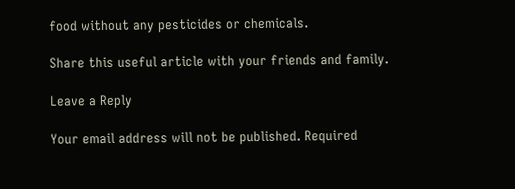food without any pesticides or chemicals.

Share this useful article with your friends and family.

Leave a Reply

Your email address will not be published. Required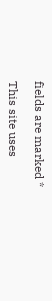fields are marked *

This site uses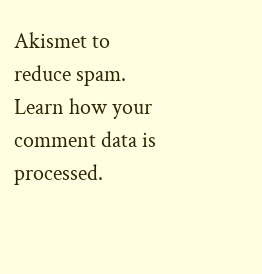Akismet to reduce spam. Learn how your comment data is processed.